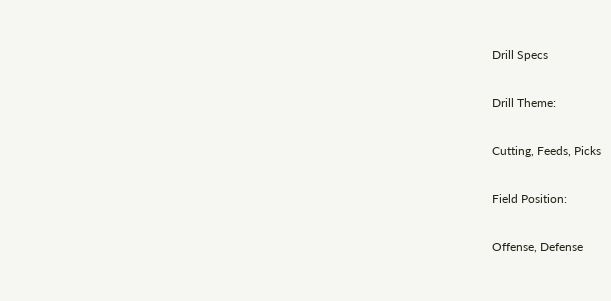Drill Specs

Drill Theme:

Cutting, Feeds, Picks

Field Position:

Offense, Defense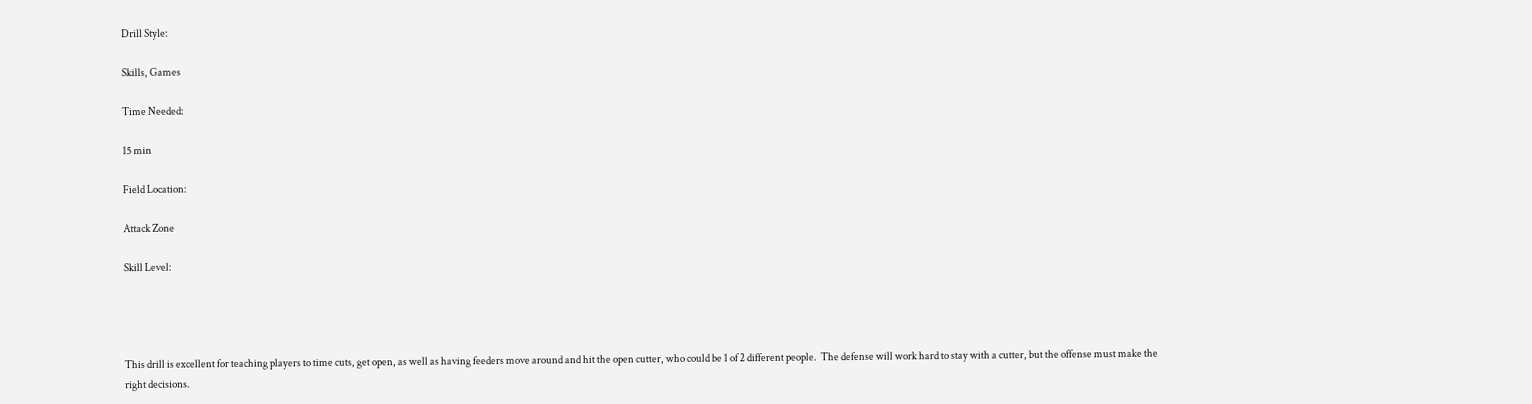Drill Style:

Skills, Games

Time Needed:

15 min

Field Location:

Attack Zone

Skill Level:




This drill is excellent for teaching players to time cuts, get open, as well as having feeders move around and hit the open cutter, who could be 1 of 2 different people.  The defense will work hard to stay with a cutter, but the offense must make the right decisions.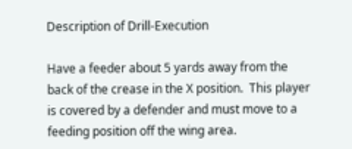Description of Drill-Execution

Have a feeder about 5 yards away from the back of the crease in the X position.  This player is covered by a defender and must move to a feeding position off the wing area.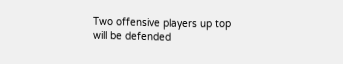Two offensive players up top will be defended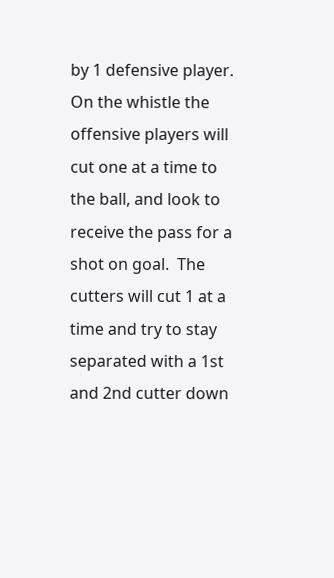by 1 defensive player.  On the whistle the offensive players will cut one at a time to the ball, and look to receive the pass for a shot on goal.  The cutters will cut 1 at a time and try to stay separated with a 1st and 2nd cutter down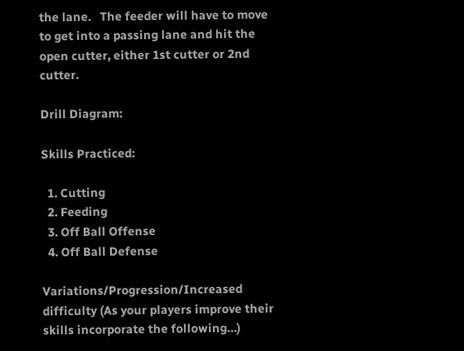the lane.   The feeder will have to move to get into a passing lane and hit the open cutter, either 1st cutter or 2nd cutter.

Drill Diagram:

Skills Practiced:

  1. Cutting
  2. Feeding
  3. Off Ball Offense
  4. Off Ball Defense

Variations/Progression/Increased difficulty (As your players improve their skills incorporate the following…)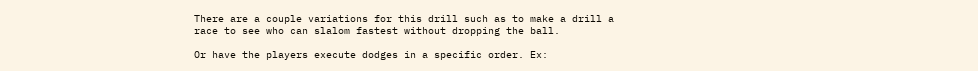There are a couple variations for this drill such as to make a drill a race to see who can slalom fastest without dropping the ball.

Or have the players execute dodges in a specific order. Ex: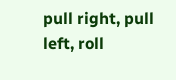pull right, pull left, roll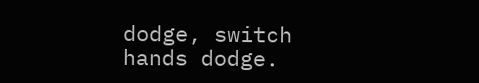dodge, switch hands dodge.